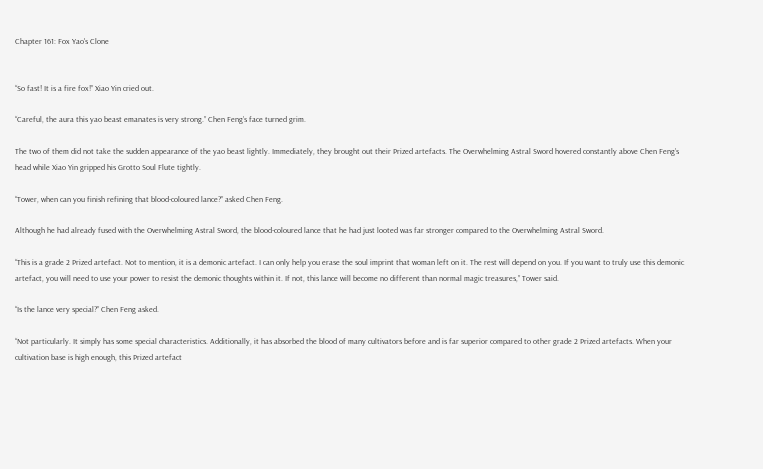Chapter 161: Fox Yao's Clone


“So fast! It is a fire fox!” Xiao Yin cried out.

“Careful, the aura this yao beast emanates is very strong.” Chen Feng’s face turned grim.

The two of them did not take the sudden appearance of the yao beast lightly. Immediately, they brought out their Prized artefacts. The Overwhelming Astral Sword hovered constantly above Chen Feng’s head while Xiao Yin gripped his Grotto Soul Flute tightly.

“Tower, when can you finish refining that blood-coloured lance?” asked Chen Feng.

Although he had already fused with the Overwhelming Astral Sword, the blood-coloured lance that he had just looted was far stronger compared to the Overwhelming Astral Sword.

“This is a grade 2 Prized artefact. Not to mention, it is a demonic artefact. I can only help you erase the soul imprint that woman left on it. The rest will depend on you. If you want to truly use this demonic artefact, you will need to use your power to resist the demonic thoughts within it. If not, this lance will become no different than normal magic treasures,” Tower said.

“Is the lance very special?” Chen Feng asked.

“Not particularly. It simply has some special characteristics. Additionally, it has absorbed the blood of many cultivators before and is far superior compared to other grade 2 Prized artefacts. When your cultivation base is high enough, this Prized artefact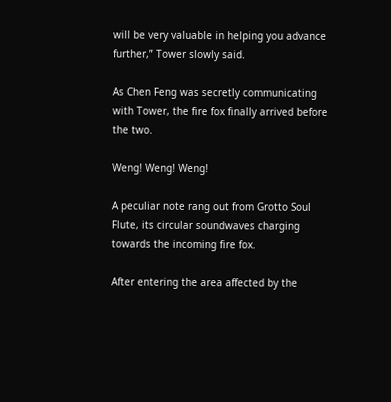will be very valuable in helping you advance further,” Tower slowly said.

As Chen Feng was secretly communicating with Tower, the fire fox finally arrived before the two.

Weng! Weng! Weng!

A peculiar note rang out from Grotto Soul Flute, its circular soundwaves charging towards the incoming fire fox.

After entering the area affected by the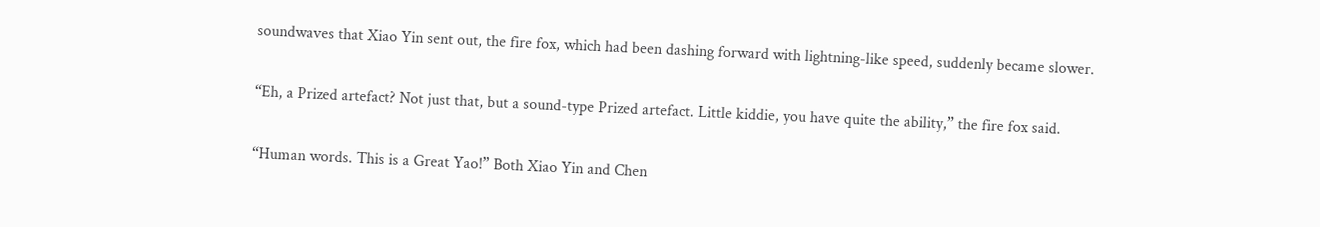soundwaves that Xiao Yin sent out, the fire fox, which had been dashing forward with lightning-like speed, suddenly became slower.

“Eh, a Prized artefact? Not just that, but a sound-type Prized artefact. Little kiddie, you have quite the ability,” the fire fox said.

“Human words. This is a Great Yao!” Both Xiao Yin and Chen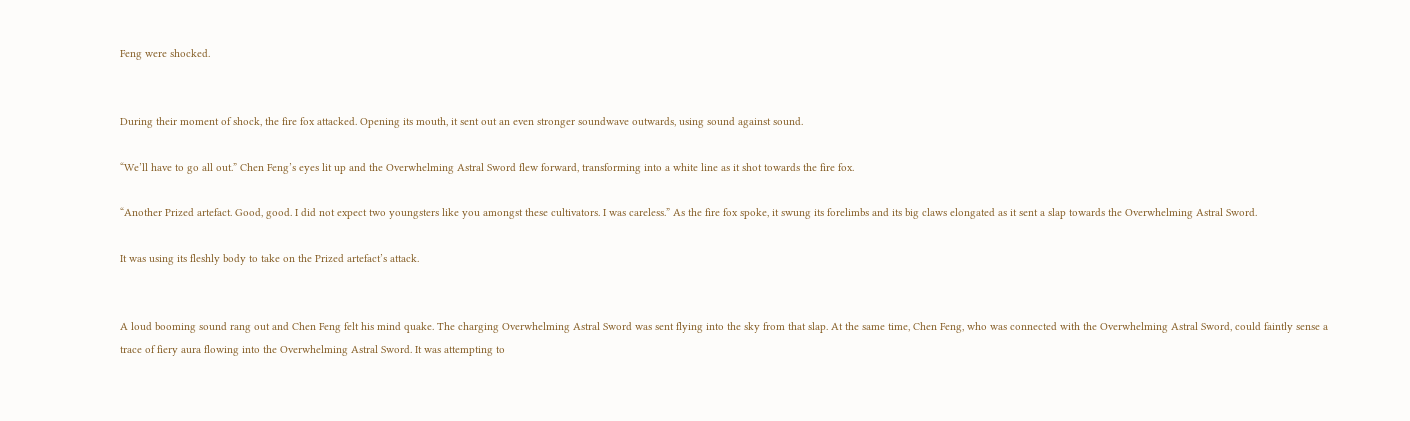Feng were shocked.


During their moment of shock, the fire fox attacked. Opening its mouth, it sent out an even stronger soundwave outwards, using sound against sound.

“We’ll have to go all out.” Chen Feng’s eyes lit up and the Overwhelming Astral Sword flew forward, transforming into a white line as it shot towards the fire fox.

“Another Prized artefact. Good, good. I did not expect two youngsters like you amongst these cultivators. I was careless.” As the fire fox spoke, it swung its forelimbs and its big claws elongated as it sent a slap towards the Overwhelming Astral Sword.

It was using its fleshly body to take on the Prized artefact’s attack.


A loud booming sound rang out and Chen Feng felt his mind quake. The charging Overwhelming Astral Sword was sent flying into the sky from that slap. At the same time, Chen Feng, who was connected with the Overwhelming Astral Sword, could faintly sense a trace of fiery aura flowing into the Overwhelming Astral Sword. It was attempting to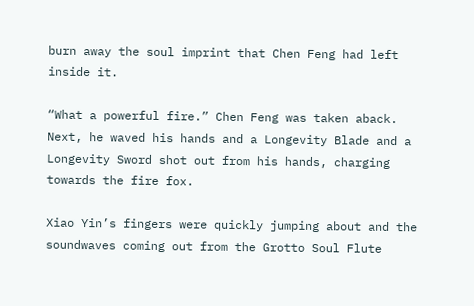burn away the soul imprint that Chen Feng had left inside it.

“What a powerful fire.” Chen Feng was taken aback. Next, he waved his hands and a Longevity Blade and a Longevity Sword shot out from his hands, charging towards the fire fox.

Xiao Yin’s fingers were quickly jumping about and the soundwaves coming out from the Grotto Soul Flute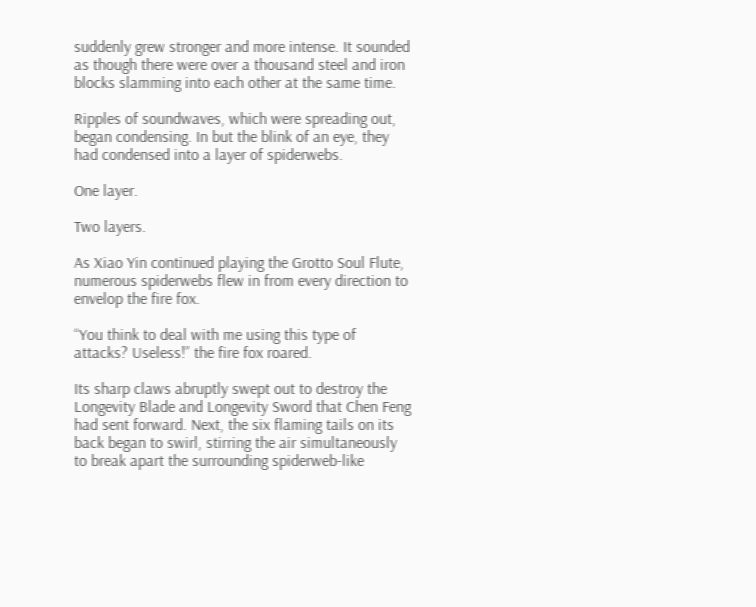suddenly grew stronger and more intense. It sounded as though there were over a thousand steel and iron blocks slamming into each other at the same time.

Ripples of soundwaves, which were spreading out, began condensing. In but the blink of an eye, they had condensed into a layer of spiderwebs.

One layer.

Two layers.

As Xiao Yin continued playing the Grotto Soul Flute, numerous spiderwebs flew in from every direction to envelop the fire fox.

“You think to deal with me using this type of attacks? Useless!” the fire fox roared.

Its sharp claws abruptly swept out to destroy the Longevity Blade and Longevity Sword that Chen Feng had sent forward. Next, the six flaming tails on its back began to swirl, stirring the air simultaneously to break apart the surrounding spiderweb-like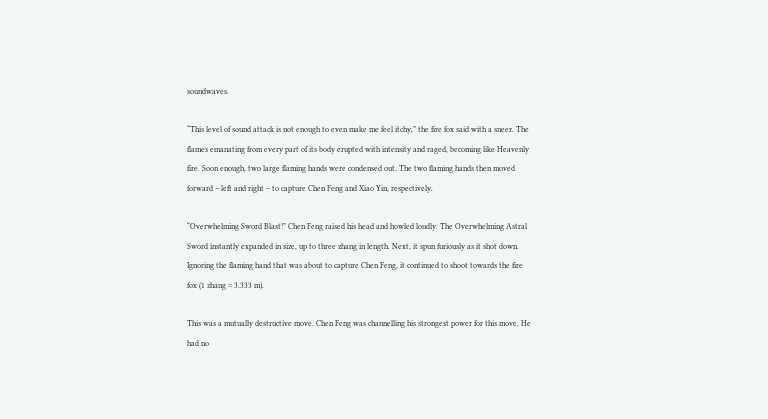soundwaves.

“This level of sound attack is not enough to even make me feel itchy,” the fire fox said with a sneer. The flames emanating from every part of its body erupted with intensity and raged, becoming like Heavenly fire. Soon enough, two large flaming hands were condensed out. The two flaming hands then moved forward – left and right – to capture Chen Feng and Xiao Yin, respectively.

“Overwhelming Sword Blast!” Chen Feng raised his head and howled loudly. The Overwhelming Astral Sword instantly expanded in size, up to three zhang in length. Next, it spun furiously as it shot down. Ignoring the flaming hand that was about to capture Chen Feng, it continued to shoot towards the fire fox (1 zhang = 3.333 m).

This was a mutually destructive move. Chen Feng was channelling his strongest power for this move. He had no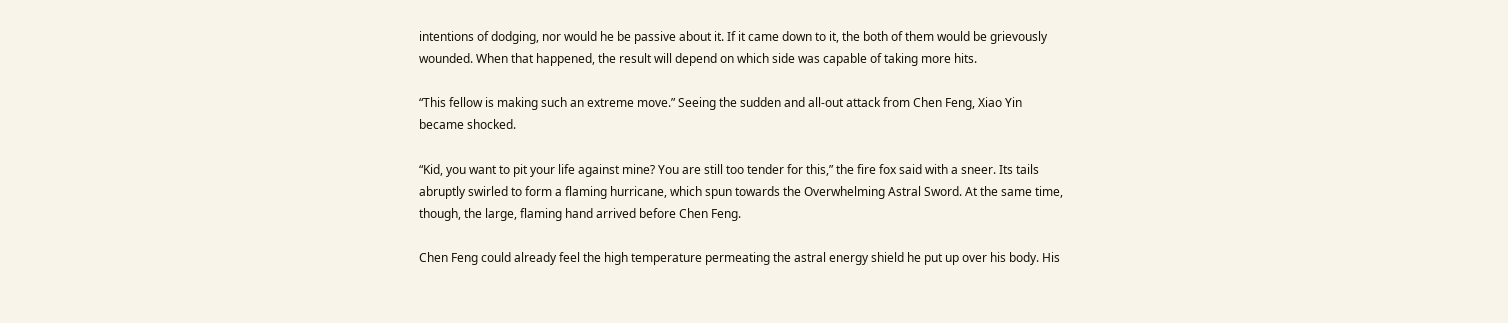intentions of dodging, nor would he be passive about it. If it came down to it, the both of them would be grievously wounded. When that happened, the result will depend on which side was capable of taking more hits.

“This fellow is making such an extreme move.” Seeing the sudden and all-out attack from Chen Feng, Xiao Yin became shocked.

“Kid, you want to pit your life against mine? You are still too tender for this,” the fire fox said with a sneer. Its tails abruptly swirled to form a flaming hurricane, which spun towards the Overwhelming Astral Sword. At the same time, though, the large, flaming hand arrived before Chen Feng.

Chen Feng could already feel the high temperature permeating the astral energy shield he put up over his body. His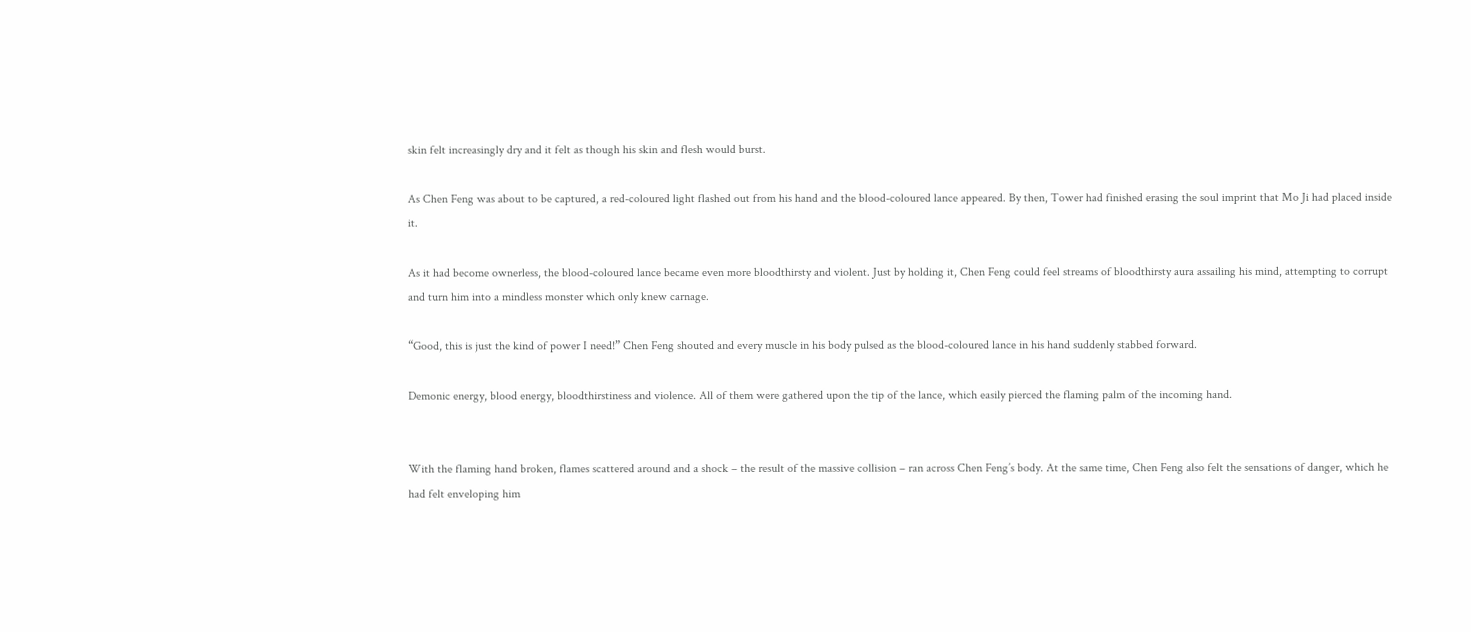skin felt increasingly dry and it felt as though his skin and flesh would burst.

As Chen Feng was about to be captured, a red-coloured light flashed out from his hand and the blood-coloured lance appeared. By then, Tower had finished erasing the soul imprint that Mo Ji had placed inside it.

As it had become ownerless, the blood-coloured lance became even more bloodthirsty and violent. Just by holding it, Chen Feng could feel streams of bloodthirsty aura assailing his mind, attempting to corrupt and turn him into a mindless monster which only knew carnage.

“Good, this is just the kind of power I need!” Chen Feng shouted and every muscle in his body pulsed as the blood-coloured lance in his hand suddenly stabbed forward.

Demonic energy, blood energy, bloodthirstiness and violence. All of them were gathered upon the tip of the lance, which easily pierced the flaming palm of the incoming hand.


With the flaming hand broken, flames scattered around and a shock – the result of the massive collision – ran across Chen Feng’s body. At the same time, Chen Feng also felt the sensations of danger, which he had felt enveloping him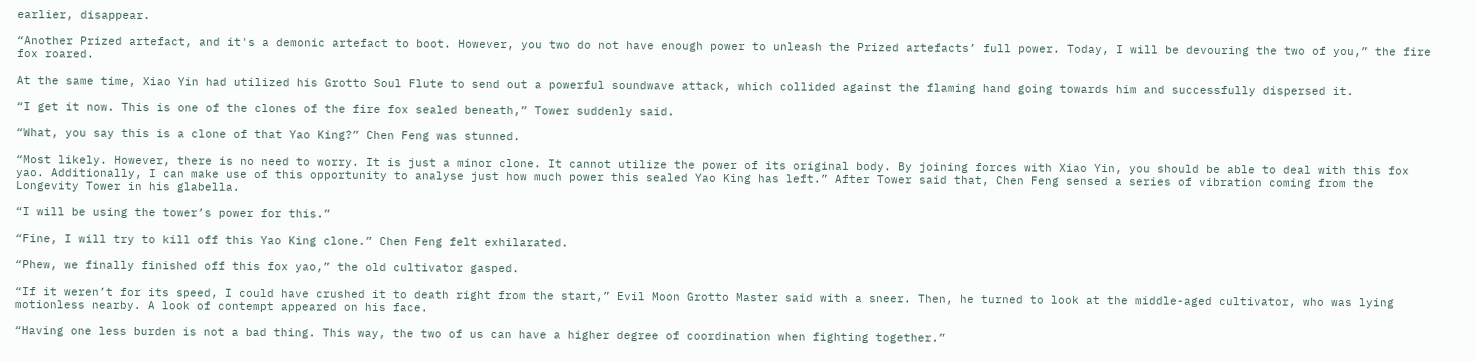earlier, disappear.

“Another Prized artefact, and it's a demonic artefact to boot. However, you two do not have enough power to unleash the Prized artefacts’ full power. Today, I will be devouring the two of you,” the fire fox roared.

At the same time, Xiao Yin had utilized his Grotto Soul Flute to send out a powerful soundwave attack, which collided against the flaming hand going towards him and successfully dispersed it.

“I get it now. This is one of the clones of the fire fox sealed beneath,” Tower suddenly said.

“What, you say this is a clone of that Yao King?” Chen Feng was stunned.

“Most likely. However, there is no need to worry. It is just a minor clone. It cannot utilize the power of its original body. By joining forces with Xiao Yin, you should be able to deal with this fox yao. Additionally, I can make use of this opportunity to analyse just how much power this sealed Yao King has left.” After Tower said that, Chen Feng sensed a series of vibration coming from the Longevity Tower in his glabella.

“I will be using the tower’s power for this.”

“Fine, I will try to kill off this Yao King clone.” Chen Feng felt exhilarated.

“Phew, we finally finished off this fox yao,” the old cultivator gasped.

“If it weren’t for its speed, I could have crushed it to death right from the start,” Evil Moon Grotto Master said with a sneer. Then, he turned to look at the middle-aged cultivator, who was lying motionless nearby. A look of contempt appeared on his face.

“Having one less burden is not a bad thing. This way, the two of us can have a higher degree of coordination when fighting together.”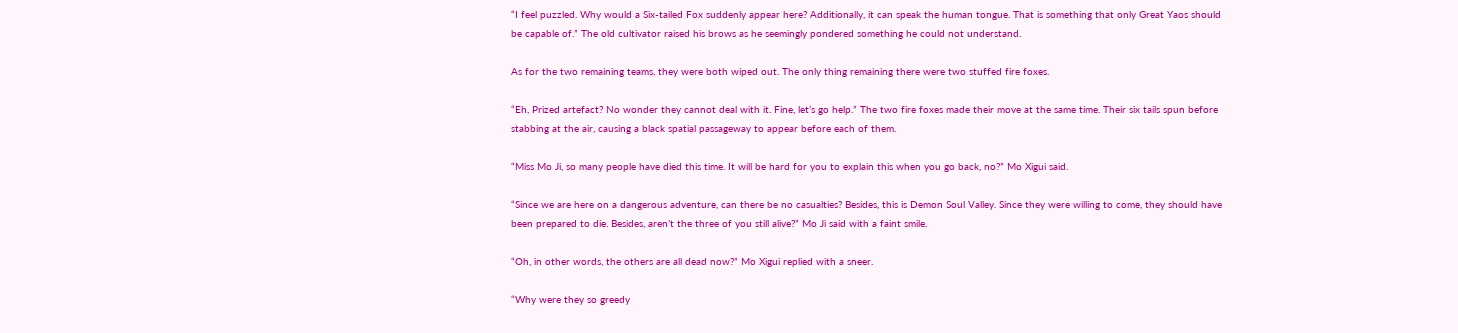“I feel puzzled. Why would a Six-tailed Fox suddenly appear here? Additionally, it can speak the human tongue. That is something that only Great Yaos should be capable of.” The old cultivator raised his brows as he seemingly pondered something he could not understand.

As for the two remaining teams, they were both wiped out. The only thing remaining there were two stuffed fire foxes.

“Eh, Prized artefact? No wonder they cannot deal with it. Fine, let’s go help.” The two fire foxes made their move at the same time. Their six tails spun before stabbing at the air, causing a black spatial passageway to appear before each of them.

“Miss Mo Ji, so many people have died this time. It will be hard for you to explain this when you go back, no?” Mo Xigui said.

“Since we are here on a dangerous adventure, can there be no casualties? Besides, this is Demon Soul Valley. Since they were willing to come, they should have been prepared to die. Besides, aren’t the three of you still alive?” Mo Ji said with a faint smile.

“Oh, in other words, the others are all dead now?” Mo Xigui replied with a sneer.

“Why were they so greedy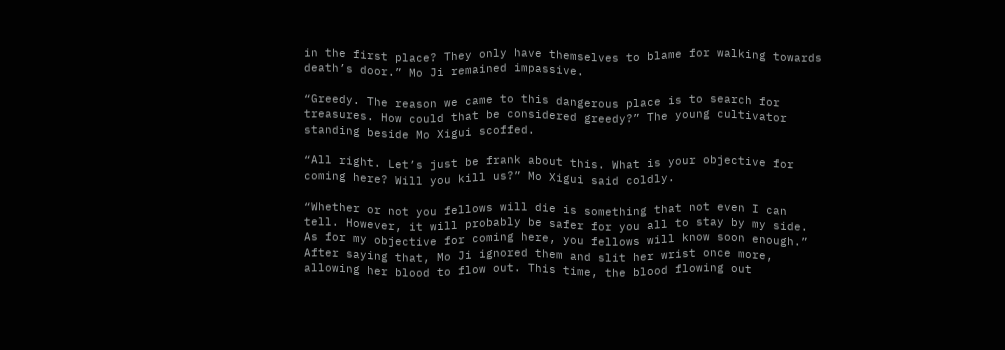in the first place? They only have themselves to blame for walking towards death’s door.” Mo Ji remained impassive.

“Greedy. The reason we came to this dangerous place is to search for treasures. How could that be considered greedy?” The young cultivator standing beside Mo Xigui scoffed.

“All right. Let’s just be frank about this. What is your objective for coming here? Will you kill us?” Mo Xigui said coldly.

“Whether or not you fellows will die is something that not even I can tell. However, it will probably be safer for you all to stay by my side. As for my objective for coming here, you fellows will know soon enough.” After saying that, Mo Ji ignored them and slit her wrist once more, allowing her blood to flow out. This time, the blood flowing out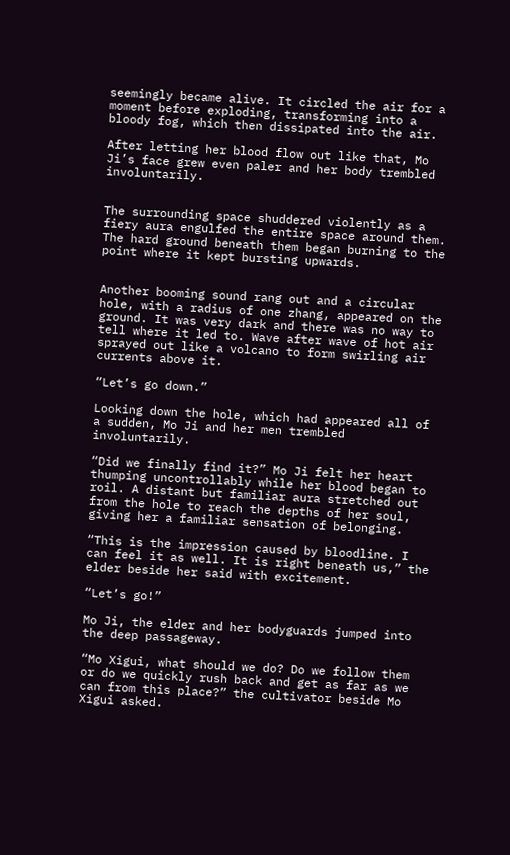seemingly became alive. It circled the air for a moment before exploding, transforming into a bloody fog, which then dissipated into the air.

After letting her blood flow out like that, Mo Ji’s face grew even paler and her body trembled involuntarily.


The surrounding space shuddered violently as a fiery aura engulfed the entire space around them. The hard ground beneath them began burning to the point where it kept bursting upwards.


Another booming sound rang out and a circular hole, with a radius of one zhang, appeared on the ground. It was very dark and there was no way to tell where it led to. Wave after wave of hot air sprayed out like a volcano to form swirling air currents above it.

“Let’s go down.”

Looking down the hole, which had appeared all of a sudden, Mo Ji and her men trembled involuntarily.

“Did we finally find it?” Mo Ji felt her heart thumping uncontrollably while her blood began to roil. A distant but familiar aura stretched out from the hole to reach the depths of her soul, giving her a familiar sensation of belonging.

“This is the impression caused by bloodline. I can feel it as well. It is right beneath us,” the elder beside her said with excitement.

“Let’s go!”

Mo Ji, the elder and her bodyguards jumped into the deep passageway.

“Mo Xigui, what should we do? Do we follow them or do we quickly rush back and get as far as we can from this place?” the cultivator beside Mo Xigui asked.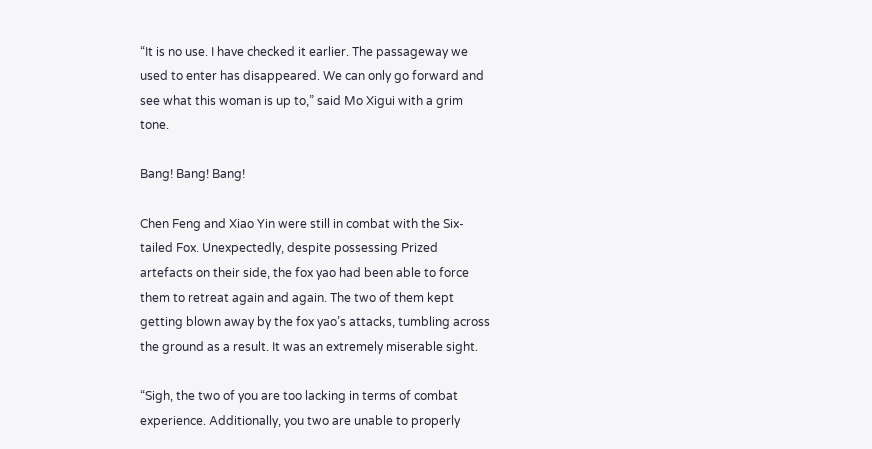“It is no use. I have checked it earlier. The passageway we used to enter has disappeared. We can only go forward and see what this woman is up to,” said Mo Xigui with a grim tone.

Bang! Bang! Bang!

Chen Feng and Xiao Yin were still in combat with the Six-tailed Fox. Unexpectedly, despite possessing Prized artefacts on their side, the fox yao had been able to force them to retreat again and again. The two of them kept getting blown away by the fox yao’s attacks, tumbling across the ground as a result. It was an extremely miserable sight.

“Sigh, the two of you are too lacking in terms of combat experience. Additionally, you two are unable to properly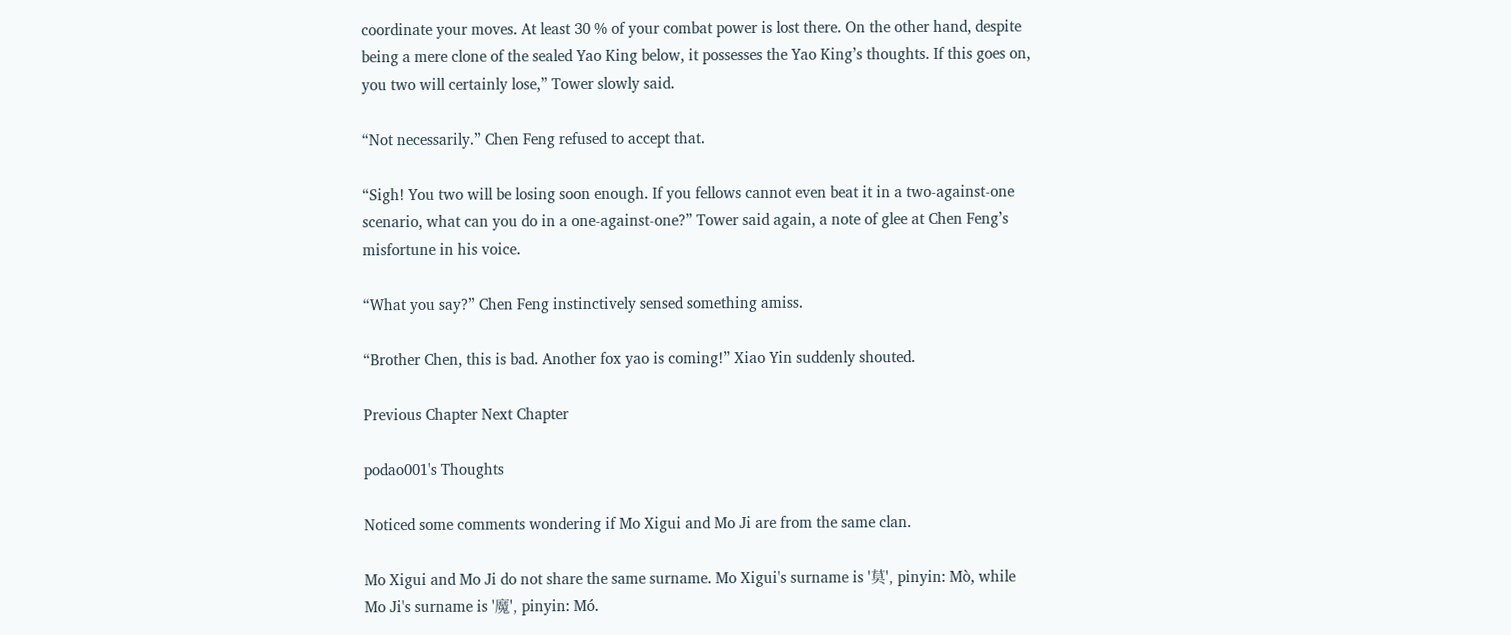coordinate your moves. At least 30 % of your combat power is lost there. On the other hand, despite being a mere clone of the sealed Yao King below, it possesses the Yao King’s thoughts. If this goes on, you two will certainly lose,” Tower slowly said.

“Not necessarily.” Chen Feng refused to accept that.

“Sigh! You two will be losing soon enough. If you fellows cannot even beat it in a two-against-one scenario, what can you do in a one-against-one?” Tower said again, a note of glee at Chen Feng’s misfortune in his voice.

“What you say?” Chen Feng instinctively sensed something amiss.

“Brother Chen, this is bad. Another fox yao is coming!” Xiao Yin suddenly shouted.

Previous Chapter Next Chapter

podao001's Thoughts

Noticed some comments wondering if Mo Xigui and Mo Ji are from the same clan.

Mo Xigui and Mo Ji do not share the same surname. Mo Xigui's surname is '莫', pinyin: Mò, while Mo Ji's surname is '魔', pinyin: Mó.